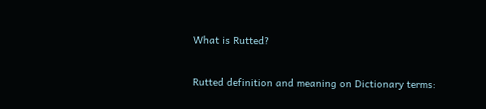What is Rutted?

Rutted definition and meaning on Dictionary terms: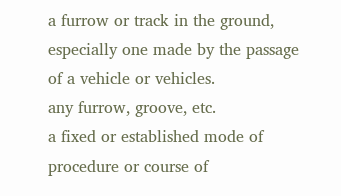a furrow or track in the ground, especially one made by the passage of a vehicle or vehicles.
any furrow, groove, etc.
a fixed or established mode of procedure or course of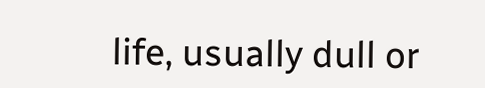life, usually dull or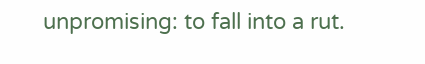unpromising: to fall into a rut.